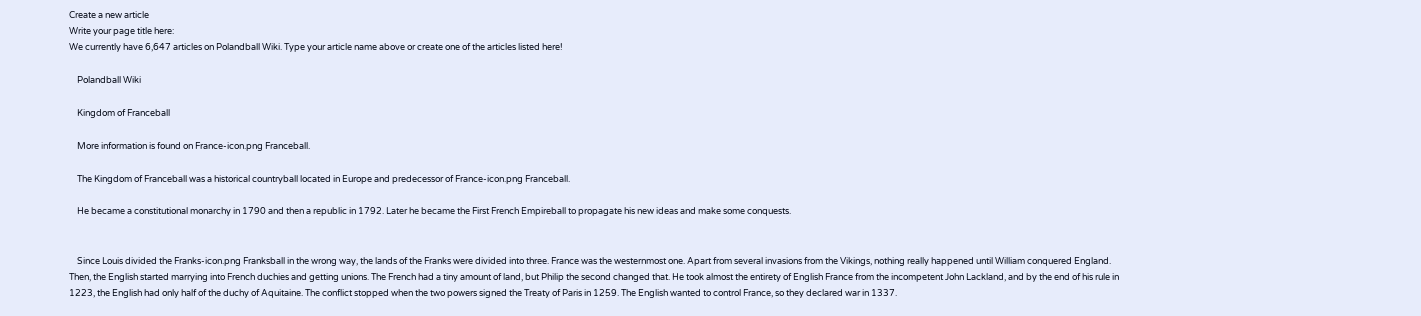Create a new article
Write your page title here:
We currently have 6,647 articles on Polandball Wiki. Type your article name above or create one of the articles listed here!

    Polandball Wiki

    Kingdom of Franceball

    More information is found on France-icon.png Franceball.

    The Kingdom of Franceball was a historical countryball located in Europe and predecessor of France-icon.png Franceball.

    He became a constitutional monarchy in 1790 and then a republic in 1792. Later he became the First French Empireball to propagate his new ideas and make some conquests.


    Since Louis divided the Franks-icon.png Franksball in the wrong way, the lands of the Franks were divided into three. France was the westernmost one. Apart from several invasions from the Vikings, nothing really happened until William conquered England. Then, the English started marrying into French duchies and getting unions. The French had a tiny amount of land, but Philip the second changed that. He took almost the entirety of English France from the incompetent John Lackland, and by the end of his rule in 1223, the English had only half of the duchy of Aquitaine. The conflict stopped when the two powers signed the Treaty of Paris in 1259. The English wanted to control France, so they declared war in 1337.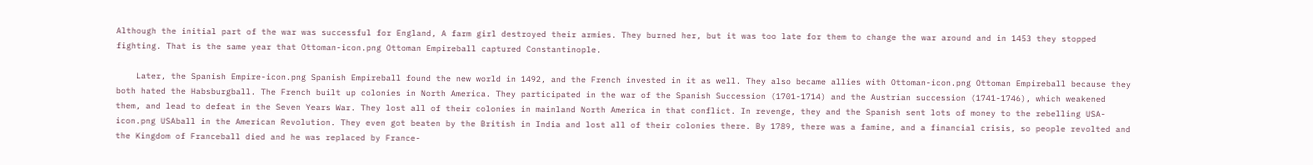Although the initial part of the war was successful for England, A farm girl destroyed their armies. They burned her, but it was too late for them to change the war around and in 1453 they stopped fighting. That is the same year that Ottoman-icon.png Ottoman Empireball captured Constantinople.

    Later, the Spanish Empire-icon.png Spanish Empireball found the new world in 1492, and the French invested in it as well. They also became allies with Ottoman-icon.png Ottoman Empireball because they both hated the Habsburgball. The French built up colonies in North America. They participated in the war of the Spanish Succession (1701-1714) and the Austrian succession (1741-1746), which weakened them, and lead to defeat in the Seven Years War. They lost all of their colonies in mainland North America in that conflict. In revenge, they and the Spanish sent lots of money to the rebelling USA-icon.png USAball in the American Revolution. They even got beaten by the British in India and lost all of their colonies there. By 1789, there was a famine, and a financial crisis, so people revolted and the Kingdom of Franceball died and he was replaced by France-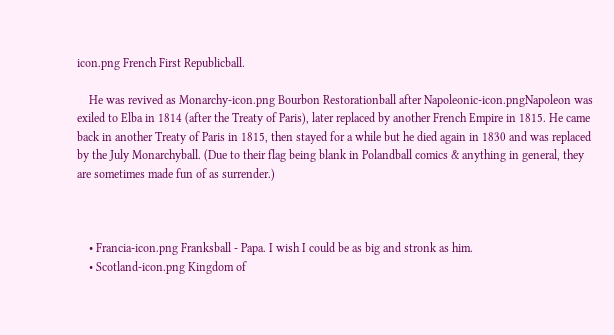icon.png French First Republicball.

    He was revived as Monarchy-icon.png Bourbon Restorationball after Napoleonic-icon.pngNapoleon was exiled to Elba in 1814 (after the Treaty of Paris), later replaced by another French Empire in 1815. He came back in another Treaty of Paris in 1815, then stayed for a while but he died again in 1830 and was replaced by the July Monarchyball. (Due to their flag being blank in Polandball comics & anything in general, they are sometimes made fun of as surrender.)



    • Francia-icon.png Franksball - Papa. I wish I could be as big and stronk as him.
    • Scotland-icon.png Kingdom of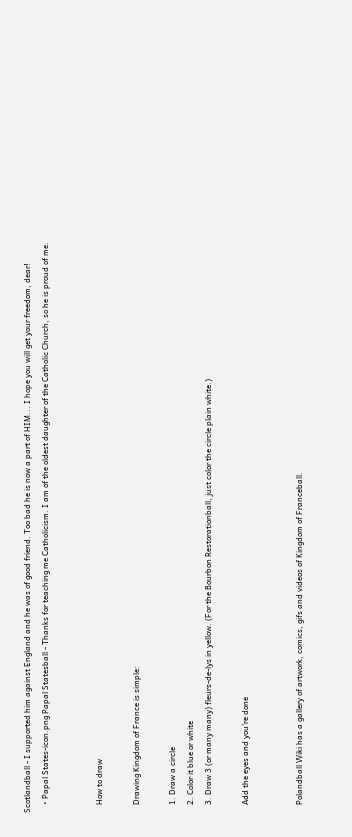Scotlandball - I supported him against England and he was of good friend. Too bad he is now a part of HIM... I hope you will get your freedom, dear!
    • Papal States-icon.png Papal Statesball - Thanks for teaching me Catholicism. I am of the oldest daughter of the Catholic Church, so he is proud of me.


    How to draw

    Drawing Kingdom of France is simple:

    1. Draw a circle
    2. Color it blue or white
    3. Draw 3 (or many many) fleurs-de-lys in yellow. (For the Bourbon Restorationball, just color the circle plain white.)

    Add the eyes and you're done


    Polandball Wiki has a gallery of artwork, comics, gifs and videos of Kingdom of Franceball.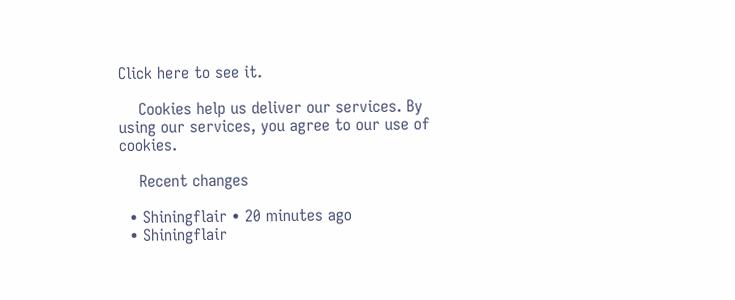Click here to see it.

    Cookies help us deliver our services. By using our services, you agree to our use of cookies.

    Recent changes

  • Shiningflair • 20 minutes ago
  • Shiningflair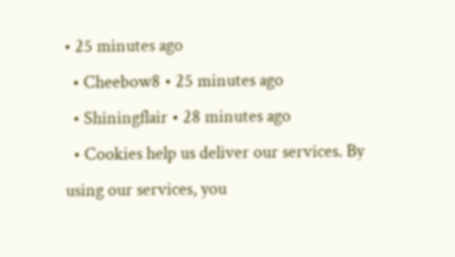• 25 minutes ago
  • Cheebow8 • 25 minutes ago
  • Shiningflair • 28 minutes ago
  • Cookies help us deliver our services. By using our services, you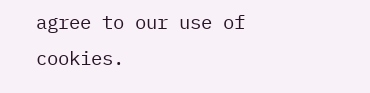agree to our use of cookies.